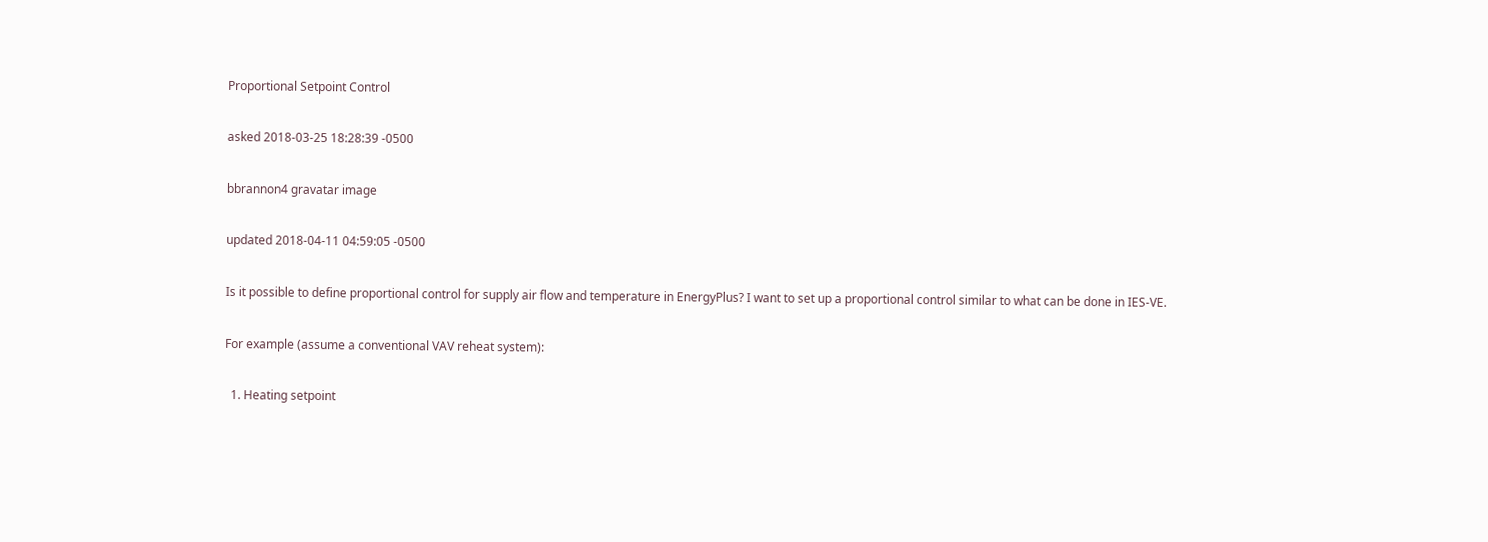Proportional Setpoint Control

asked 2018-03-25 18:28:39 -0500

bbrannon4 gravatar image

updated 2018-04-11 04:59:05 -0500

Is it possible to define proportional control for supply air flow and temperature in EnergyPlus? I want to set up a proportional control similar to what can be done in IES-VE.

For example (assume a conventional VAV reheat system):

  1. Heating setpoint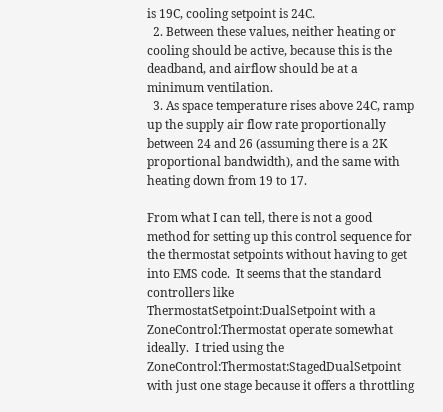is 19C, cooling setpoint is 24C.
  2. Between these values, neither heating or cooling should be active, because this is the deadband, and airflow should be at a minimum ventilation.
  3. As space temperature rises above 24C, ramp up the supply air flow rate proportionally between 24 and 26 (assuming there is a 2K proportional bandwidth), and the same with heating down from 19 to 17.

From what I can tell, there is not a good method for setting up this control sequence for the thermostat setpoints without having to get into EMS code.  It seems that the standard controllers like ThermostatSetpoint:DualSetpoint with a ZoneControl:Thermostat operate somewhat ideally.  I tried using the ZoneControl:Thermostat:StagedDualSetpoint with just one stage because it offers a throttling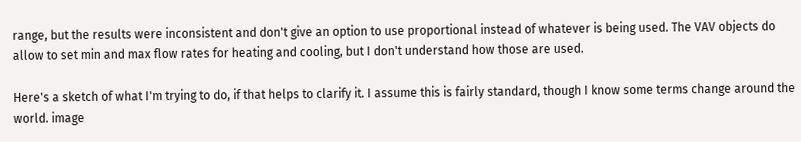range, but the results were inconsistent and don't give an option to use proportional instead of whatever is being used. The VAV objects do allow to set min and max flow rates for heating and cooling, but I don't understand how those are used.

Here's a sketch of what I'm trying to do, if that helps to clarify it. I assume this is fairly standard, though I know some terms change around the world. image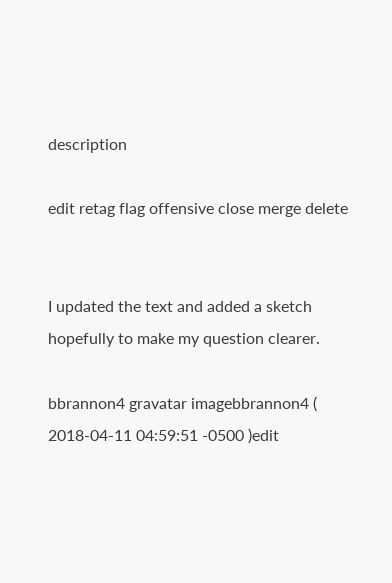description

edit retag flag offensive close merge delete


I updated the text and added a sketch hopefully to make my question clearer.

bbrannon4 gravatar imagebbrannon4 ( 2018-04-11 04:59:51 -0500 )edit